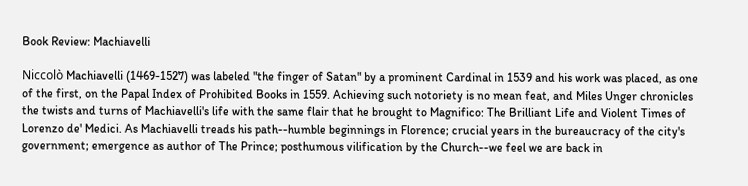Book Review: Machiavelli

Niccolò Machiavelli (1469-1527) was labeled "the finger of Satan" by a prominent Cardinal in 1539 and his work was placed, as one of the first, on the Papal Index of Prohibited Books in 1559. Achieving such notoriety is no mean feat, and Miles Unger chronicles the twists and turns of Machiavelli's life with the same flair that he brought to Magnifico: The Brilliant Life and Violent Times of Lorenzo de' Medici. As Machiavelli treads his path--humble beginnings in Florence; crucial years in the bureaucracy of the city's government; emergence as author of The Prince; posthumous vilification by the Church--we feel we are back in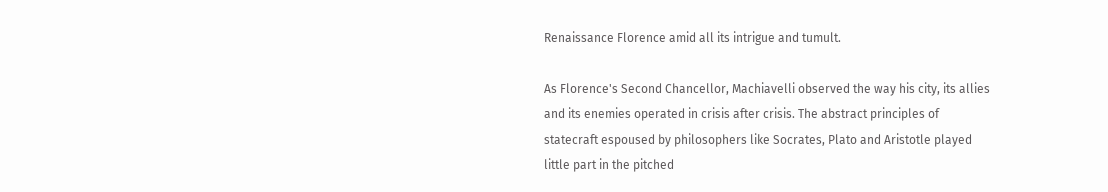Renaissance Florence amid all its intrigue and tumult.

As Florence's Second Chancellor, Machiavelli observed the way his city, its allies and its enemies operated in crisis after crisis. The abstract principles of statecraft espoused by philosophers like Socrates, Plato and Aristotle played little part in the pitched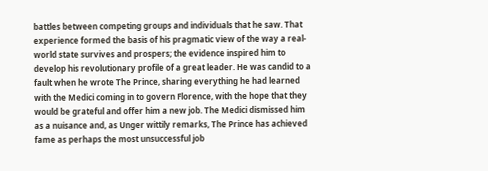battles between competing groups and individuals that he saw. That experience formed the basis of his pragmatic view of the way a real-world state survives and prospers; the evidence inspired him to develop his revolutionary profile of a great leader. He was candid to a fault when he wrote The Prince, sharing everything he had learned with the Medici coming in to govern Florence, with the hope that they would be grateful and offer him a new job. The Medici dismissed him as a nuisance and, as Unger wittily remarks, The Prince has achieved fame as perhaps the most unsuccessful job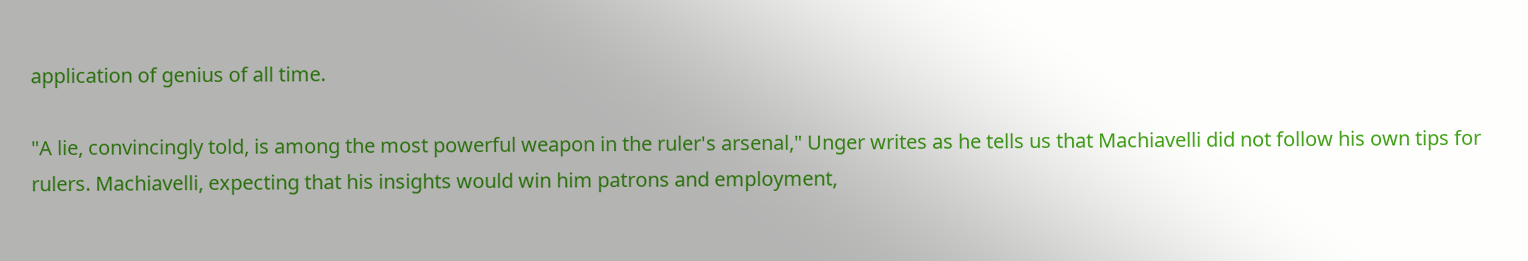application of genius of all time.

"A lie, convincingly told, is among the most powerful weapon in the ruler's arsenal," Unger writes as he tells us that Machiavelli did not follow his own tips for rulers. Machiavelli, expecting that his insights would win him patrons and employment,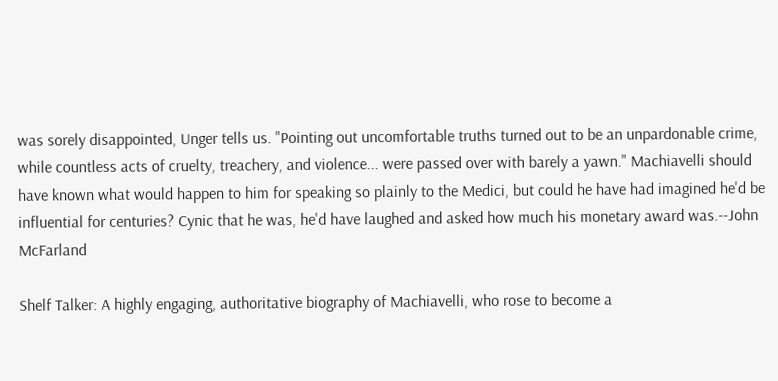was sorely disappointed, Unger tells us. "Pointing out uncomfortable truths turned out to be an unpardonable crime, while countless acts of cruelty, treachery, and violence... were passed over with barely a yawn." Machiavelli should have known what would happen to him for speaking so plainly to the Medici, but could he have had imagined he'd be influential for centuries? Cynic that he was, he'd have laughed and asked how much his monetary award was.--John McFarland

Shelf Talker: A highly engaging, authoritative biography of Machiavelli, who rose to become a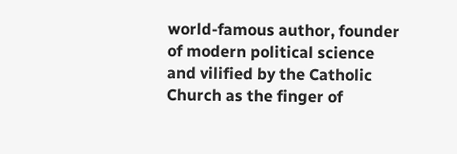world-famous author, founder of modern political science and vilified by the Catholic Church as the finger of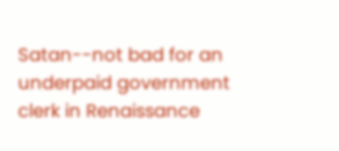Satan--not bad for an underpaid government clerk in Renaissance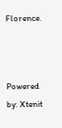Florence.



Powered by: Xtenit